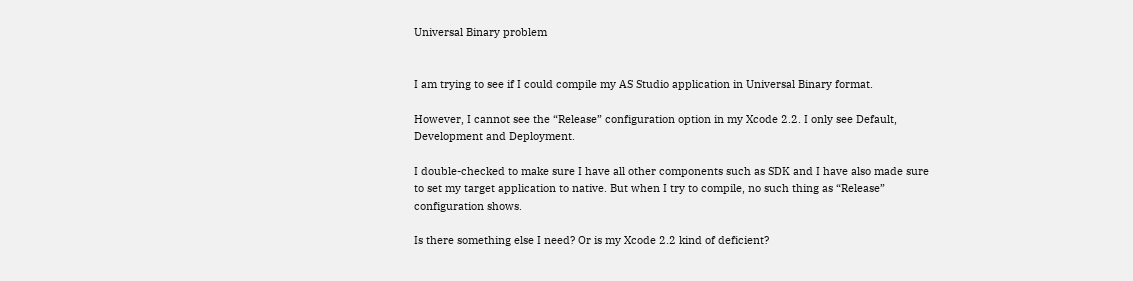Universal Binary problem


I am trying to see if I could compile my AS Studio application in Universal Binary format.

However, I cannot see the “Release” configuration option in my Xcode 2.2. I only see Default, Development and Deployment.

I double-checked to make sure I have all other components such as SDK and I have also made sure to set my target application to native. But when I try to compile, no such thing as “Release” configuration shows.

Is there something else I need? Or is my Xcode 2.2 kind of deficient?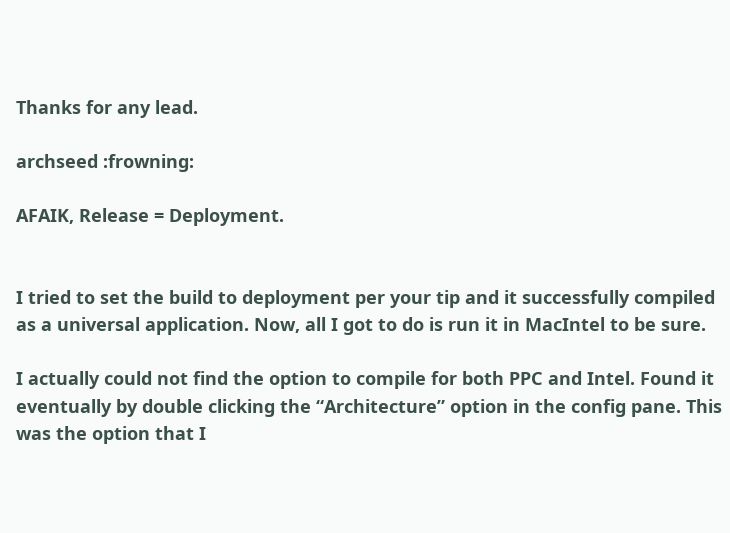Thanks for any lead.

archseed :frowning:

AFAIK, Release = Deployment.


I tried to set the build to deployment per your tip and it successfully compiled as a universal application. Now, all I got to do is run it in MacIntel to be sure.

I actually could not find the option to compile for both PPC and Intel. Found it eventually by double clicking the “Architecture” option in the config pane. This was the option that I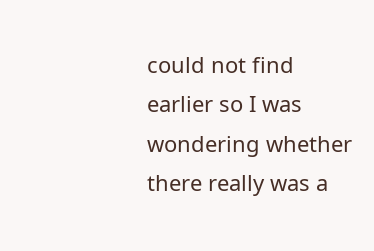could not find earlier so I was wondering whether there really was a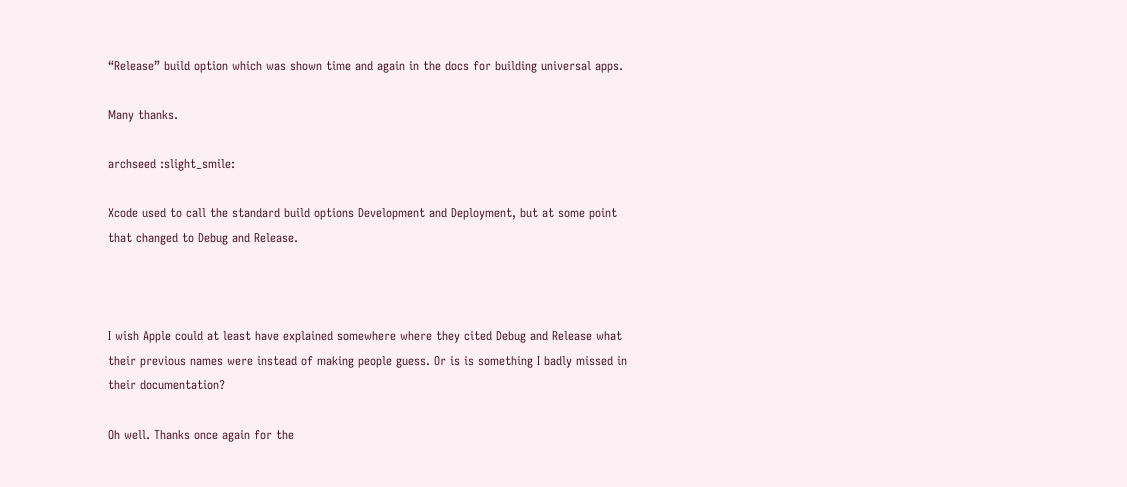“Release” build option which was shown time and again in the docs for building universal apps.

Many thanks.

archseed :slight_smile:

Xcode used to call the standard build options Development and Deployment, but at some point that changed to Debug and Release.



I wish Apple could at least have explained somewhere where they cited Debug and Release what their previous names were instead of making people guess. Or is is something I badly missed in their documentation?

Oh well. Thanks once again for the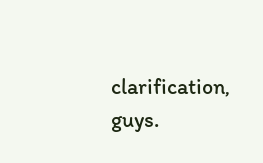clarification, guys.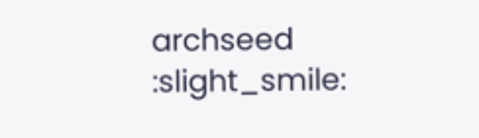archseed :slight_smile: